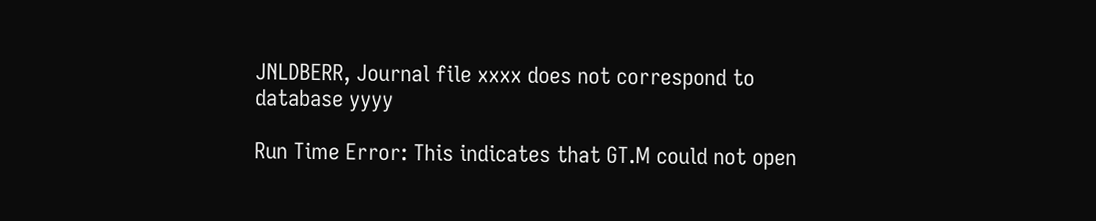JNLDBERR, Journal file xxxx does not correspond to database yyyy

Run Time Error: This indicates that GT.M could not open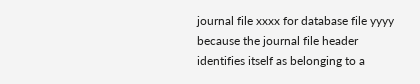journal file xxxx for database file yyyy because the journal file header identifies itself as belonging to a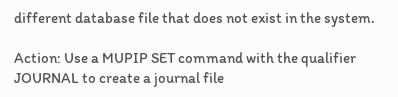different database file that does not exist in the system.

Action: Use a MUPIP SET command with the qualifier JOURNAL to create a journal file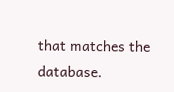that matches the database.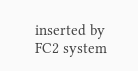inserted by FC2 system